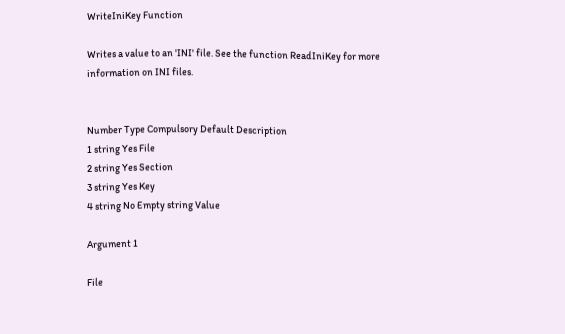WriteIniKey Function

Writes a value to an 'INI' file. See the function ReadIniKey for more information on INI files.


Number Type Compulsory Default Description
1 string Yes File
2 string Yes Section
3 string Yes Key
4 string No Empty string Value

Argument 1

File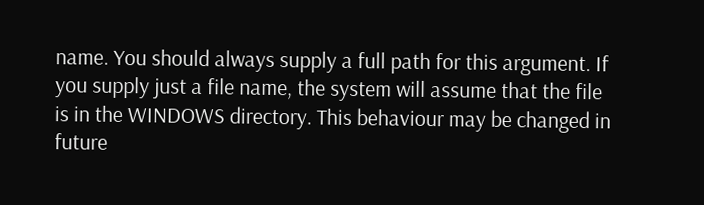name. You should always supply a full path for this argument. If you supply just a file name, the system will assume that the file is in the WINDOWS directory. This behaviour may be changed in future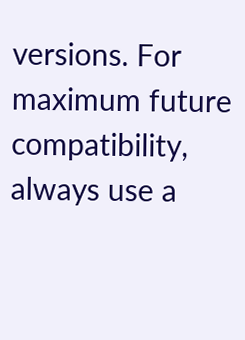versions. For maximum future compatibility, always use a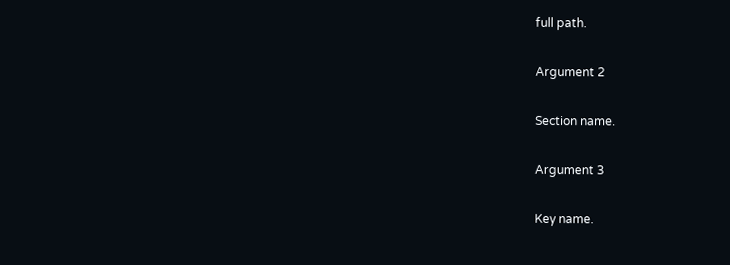full path.

Argument 2

Section name.

Argument 3

Key name.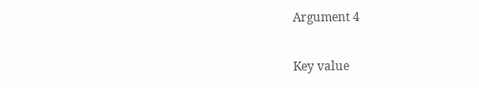Argument 4

Key value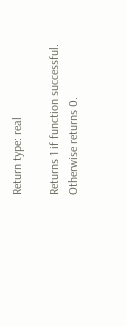Return type: real

Returns 1 if function successful. Otherwise returns 0.